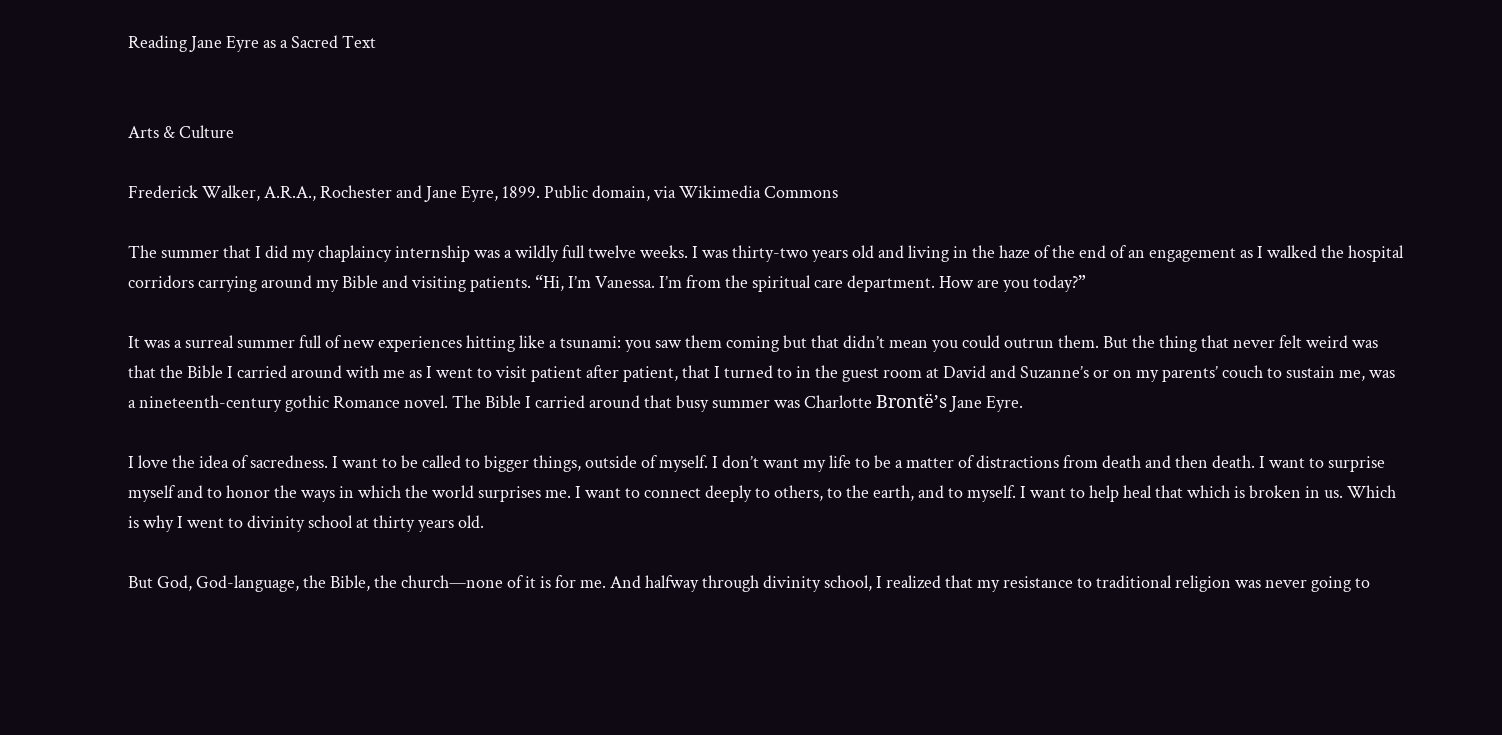Reading Jane Eyre as a Sacred Text


Arts & Culture

Frederick Walker, A.R.A., Rochester and Jane Eyre, 1899. Public domain, via Wikimedia Commons

The summer that I did my chaplaincy internship was a wildly full twelve weeks. I was thirty-two years old and living in the haze of the end of an engagement as I walked the hospital corridors carrying around my Bible and visiting patients. “Hi, I’m Vanessa. I’m from the spiritual care department. How are you today?”

It was a surreal summer full of new experiences hitting like a tsunami: you saw them coming but that didn’t mean you could outrun them. But the thing that never felt weird was that the Bible I carried around with me as I went to visit patient after patient, that I turned to in the guest room at David and Suzanne’s or on my parents’ couch to sustain me, was a nineteenth-century gothic Romance novel. The Bible I carried around that busy summer was Charlotte Brontë’s Jane Eyre.

I love the idea of sacredness. I want to be called to bigger things, outside of myself. I don’t want my life to be a matter of distractions from death and then death. I want to surprise myself and to honor the ways in which the world surprises me. I want to connect deeply to others, to the earth, and to myself. I want to help heal that which is broken in us. Which is why I went to divinity school at thirty years old.

But God, God-language, the Bible, the church—none of it is for me. And halfway through divinity school, I realized that my resistance to traditional religion was never going to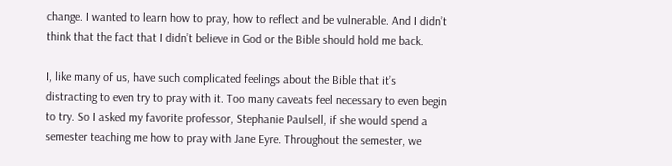change. I wanted to learn how to pray, how to reflect and be vulnerable. And I didn’t think that the fact that I didn’t believe in God or the Bible should hold me back.

I, like many of us, have such complicated feelings about the Bible that it’s distracting to even try to pray with it. Too many caveats feel necessary to even begin to try. So I asked my favorite professor, Stephanie Paulsell, if she would spend a semester teaching me how to pray with Jane Eyre. Throughout the semester, we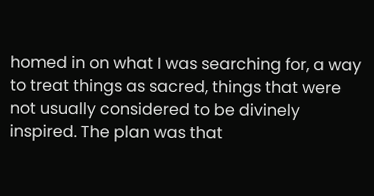homed in on what I was searching for, a way to treat things as sacred, things that were not usually considered to be divinely inspired. The plan was that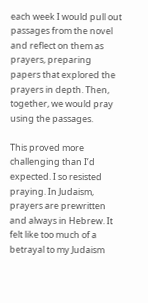each week I would pull out passages from the novel and reflect on them as prayers, preparing papers that explored the prayers in depth. Then, together, we would pray using the passages.

This proved more challenging than I’d expected. I so resisted praying. In Judaism, prayers are prewritten and always in Hebrew. It felt like too much of a betrayal to my Judaism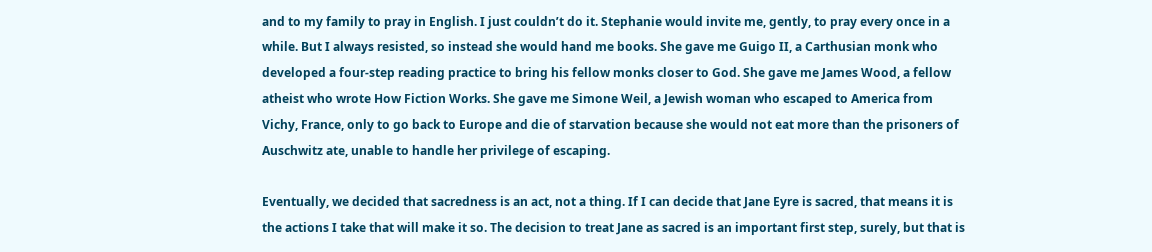and to my family to pray in English. I just couldn’t do it. Stephanie would invite me, gently, to pray every once in a while. But I always resisted, so instead she would hand me books. She gave me Guigo II, a Carthusian monk who developed a four-step reading practice to bring his fellow monks closer to God. She gave me James Wood, a fellow atheist who wrote How Fiction Works. She gave me Simone Weil, a Jewish woman who escaped to America from Vichy, France, only to go back to Europe and die of starvation because she would not eat more than the prisoners of Auschwitz ate, unable to handle her privilege of escaping.

Eventually, we decided that sacredness is an act, not a thing. If I can decide that Jane Eyre is sacred, that means it is the actions I take that will make it so. The decision to treat Jane as sacred is an important first step, surely, but that is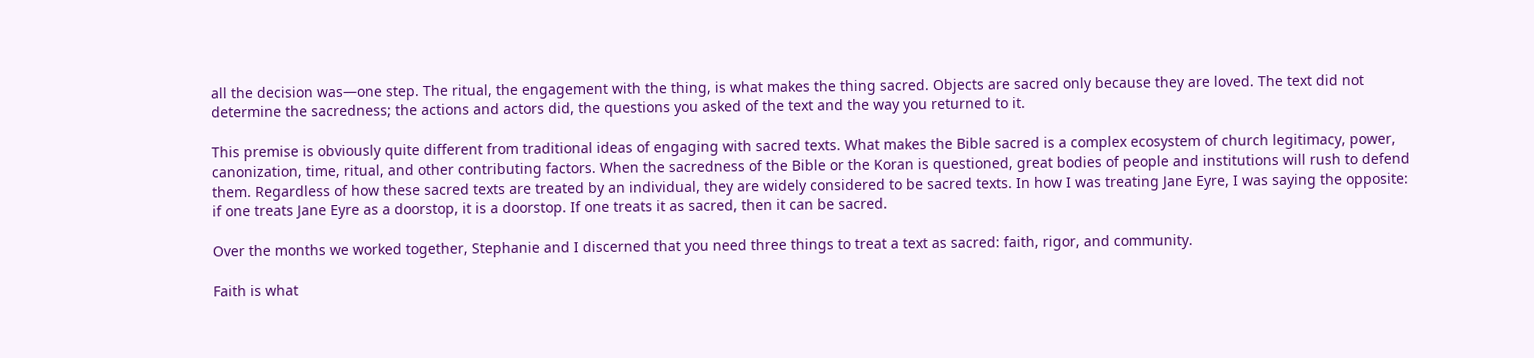all the decision was—one step. The ritual, the engagement with the thing, is what makes the thing sacred. Objects are sacred only because they are loved. The text did not determine the sacredness; the actions and actors did, the questions you asked of the text and the way you returned to it.

This premise is obviously quite different from traditional ideas of engaging with sacred texts. What makes the Bible sacred is a complex ecosystem of church legitimacy, power, canonization, time, ritual, and other contributing factors. When the sacredness of the Bible or the Koran is questioned, great bodies of people and institutions will rush to defend them. Regardless of how these sacred texts are treated by an individual, they are widely considered to be sacred texts. In how I was treating Jane Eyre, I was saying the opposite: if one treats Jane Eyre as a doorstop, it is a doorstop. If one treats it as sacred, then it can be sacred.

Over the months we worked together, Stephanie and I discerned that you need three things to treat a text as sacred: faith, rigor, and community.

Faith is what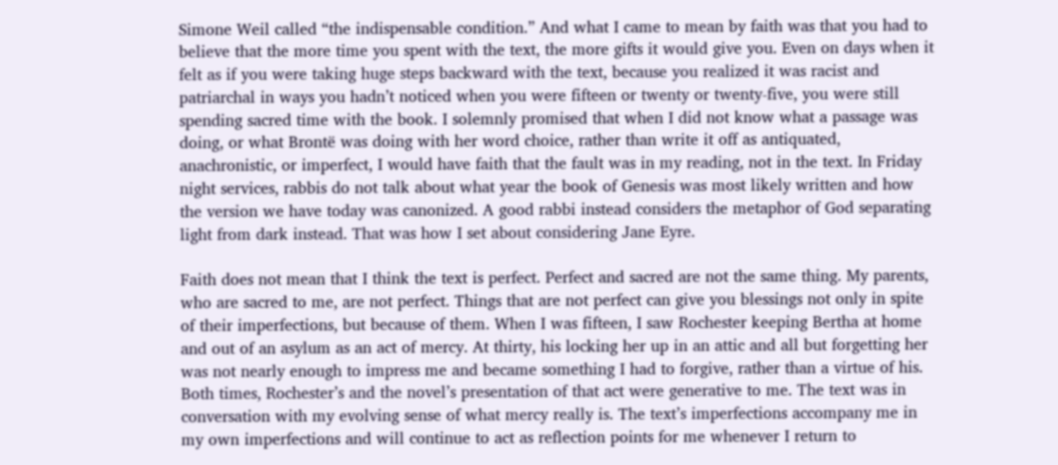Simone Weil called “the indispensable condition.” And what I came to mean by faith was that you had to believe that the more time you spent with the text, the more gifts it would give you. Even on days when it felt as if you were taking huge steps backward with the text, because you realized it was racist and patriarchal in ways you hadn’t noticed when you were fifteen or twenty or twenty-five, you were still spending sacred time with the book. I solemnly promised that when I did not know what a passage was doing, or what Brontë was doing with her word choice, rather than write it off as antiquated, anachronistic, or imperfect, I would have faith that the fault was in my reading, not in the text. In Friday night services, rabbis do not talk about what year the book of Genesis was most likely written and how the version we have today was canonized. A good rabbi instead considers the metaphor of God separating light from dark instead. That was how I set about considering Jane Eyre.

Faith does not mean that I think the text is perfect. Perfect and sacred are not the same thing. My parents, who are sacred to me, are not perfect. Things that are not perfect can give you blessings not only in spite of their imperfections, but because of them. When I was fifteen, I saw Rochester keeping Bertha at home and out of an asylum as an act of mercy. At thirty, his locking her up in an attic and all but forgetting her was not nearly enough to impress me and became something I had to forgive, rather than a virtue of his. Both times, Rochester’s and the novel’s presentation of that act were generative to me. The text was in conversation with my evolving sense of what mercy really is. The text’s imperfections accompany me in my own imperfections and will continue to act as reflection points for me whenever I return to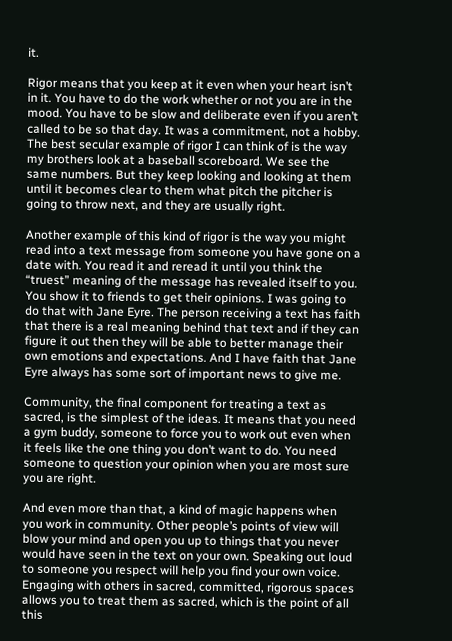it.

Rigor means that you keep at it even when your heart isn’t in it. You have to do the work whether or not you are in the mood. You have to be slow and deliberate even if you aren’t called to be so that day. It was a commitment, not a hobby. The best secular example of rigor I can think of is the way my brothers look at a baseball scoreboard. We see the same numbers. But they keep looking and looking at them until it becomes clear to them what pitch the pitcher is going to throw next, and they are usually right.

Another example of this kind of rigor is the way you might read into a text message from someone you have gone on a date with. You read it and reread it until you think the “truest” meaning of the message has revealed itself to you. You show it to friends to get their opinions. I was going to do that with Jane Eyre. The person receiving a text has faith that there is a real meaning behind that text and if they can figure it out then they will be able to better manage their own emotions and expectations. And I have faith that Jane Eyre always has some sort of important news to give me.

Community, the final component for treating a text as sacred, is the simplest of the ideas. It means that you need a gym buddy, someone to force you to work out even when it feels like the one thing you don’t want to do. You need someone to question your opinion when you are most sure you are right.

And even more than that, a kind of magic happens when you work in community. Other people’s points of view will blow your mind and open you up to things that you never would have seen in the text on your own. Speaking out loud to someone you respect will help you find your own voice. Engaging with others in sacred, committed, rigorous spaces allows you to treat them as sacred, which is the point of all this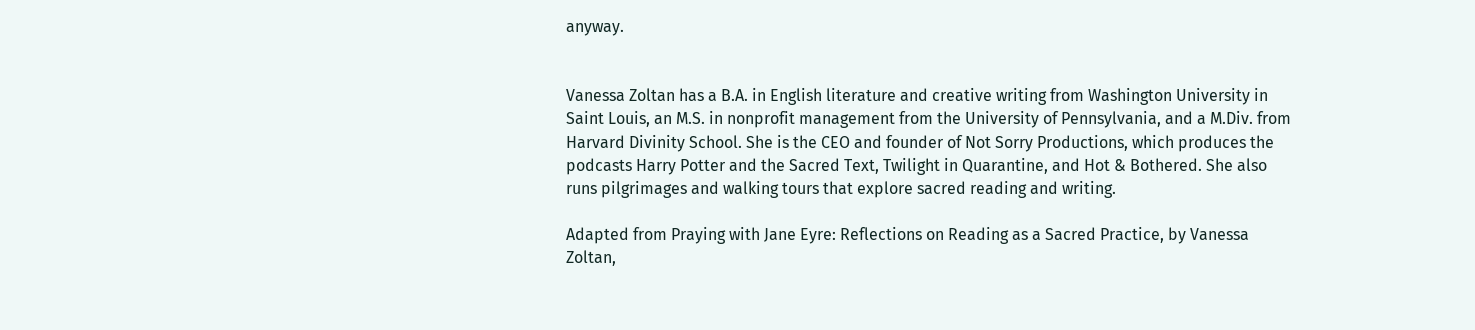anyway.


Vanessa Zoltan has a B.A. in English literature and creative writing from Washington University in Saint Louis, an M.S. in nonprofit management from the University of Pennsylvania, and a M.Div. from Harvard Divinity School. She is the CEO and founder of Not Sorry Productions, which produces the podcasts Harry Potter and the Sacred Text, Twilight in Quarantine, and Hot & Bothered. She also runs pilgrimages and walking tours that explore sacred reading and writing.

Adapted from Praying with Jane Eyre: Reflections on Reading as a Sacred Practice, by Vanessa Zoltan,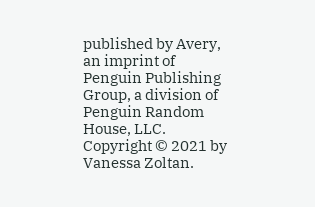published by Avery, an imprint of Penguin Publishing Group, a division of Penguin Random House, LLC. Copyright © 2021 by Vanessa Zoltan.